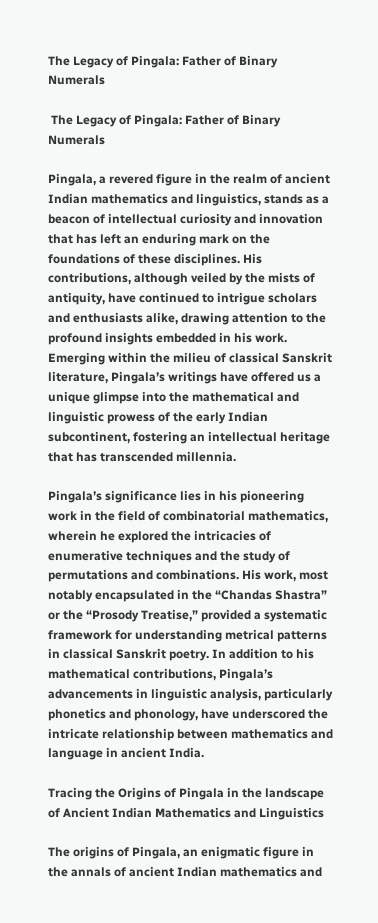The Legacy of Pingala: Father of Binary Numerals

 The Legacy of Pingala: Father of Binary Numerals

Pingala, a revered figure in the realm of ancient Indian mathematics and linguistics, stands as a beacon of intellectual curiosity and innovation that has left an enduring mark on the foundations of these disciplines. His contributions, although veiled by the mists of antiquity, have continued to intrigue scholars and enthusiasts alike, drawing attention to the profound insights embedded in his work. Emerging within the milieu of classical Sanskrit literature, Pingala’s writings have offered us a unique glimpse into the mathematical and linguistic prowess of the early Indian subcontinent, fostering an intellectual heritage that has transcended millennia.

Pingala’s significance lies in his pioneering work in the field of combinatorial mathematics, wherein he explored the intricacies of enumerative techniques and the study of permutations and combinations. His work, most notably encapsulated in the “Chandas Shastra” or the “Prosody Treatise,” provided a systematic framework for understanding metrical patterns in classical Sanskrit poetry. In addition to his mathematical contributions, Pingala’s advancements in linguistic analysis, particularly phonetics and phonology, have underscored the intricate relationship between mathematics and language in ancient India.

Tracing the Origins of Pingala in the landscape of Ancient Indian Mathematics and Linguistics

The origins of Pingala, an enigmatic figure in the annals of ancient Indian mathematics and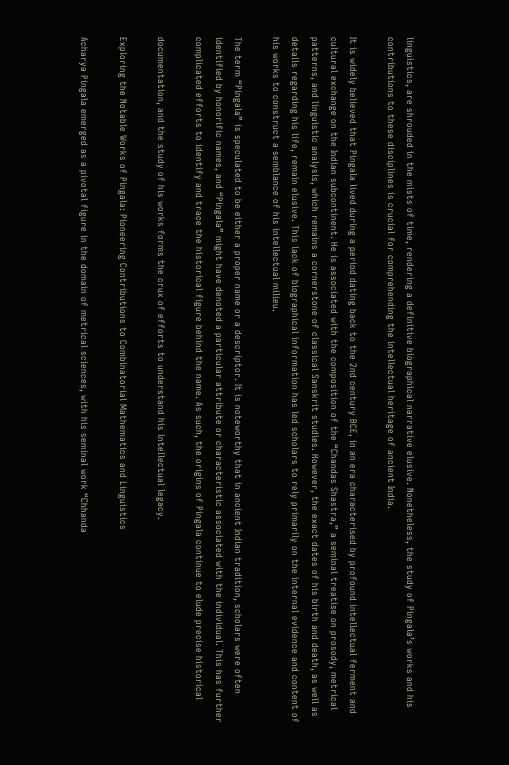linguistics, are shrouded in the mists of time, rendering a definitive biographical narrative elusive. Nonetheless, the study of Pingala’s works and his contributions to these disciplines is crucial for comprehending the intellectual heritage of ancient India.

It is widely believed that Pingala lived during a period dating back to the 2nd century BCE, in an era characterised by profound intellectual ferment and cultural exchange on the Indian subcontinent. He is associated with the composition of the “Chandas Shastra,” a seminal treatise on prosody, metrical patterns, and linguistic analysis, which remains a cornerstone of classical Sanskrit studies. However, the exact dates of his birth and death, as well as details regarding his life, remain elusive. This lack of biographical information has led scholars to rely primarily on the internal evidence and content of his works to construct a semblance of his intellectual milieu.

The term “Pingala” is speculated to be either a proper name or a descriptor. It is noteworthy that in ancient Indian tradition, scholars were often identified by honorific names, and “Pingala” might have denoted a particular attribute or characteristic associated with the individual. This has further complicated efforts to identify and trace the historical figure behind the name. As such, the origins of Pingala continue to elude precise historical

documentation, and the study of his works forms the crux of efforts to understand his intellectual legacy.

Exploring the Notable Works of Pingala: Pioneering Contributions to Combinatorial Mathematics and Linguistics

Acharya Pingala emerged as a pivotal figure in the domain of metrical sciences, with his seminal work “Chhanda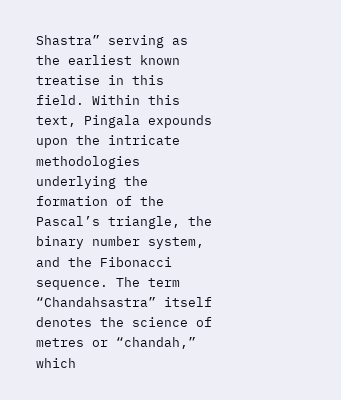Shastra” serving as the earliest known treatise in this field. Within this text, Pingala expounds upon the intricate methodologies underlying the formation of the Pascal’s triangle, the binary number system, and the Fibonacci sequence. The term “Chandahsastra” itself denotes the science of metres or “chandah,” which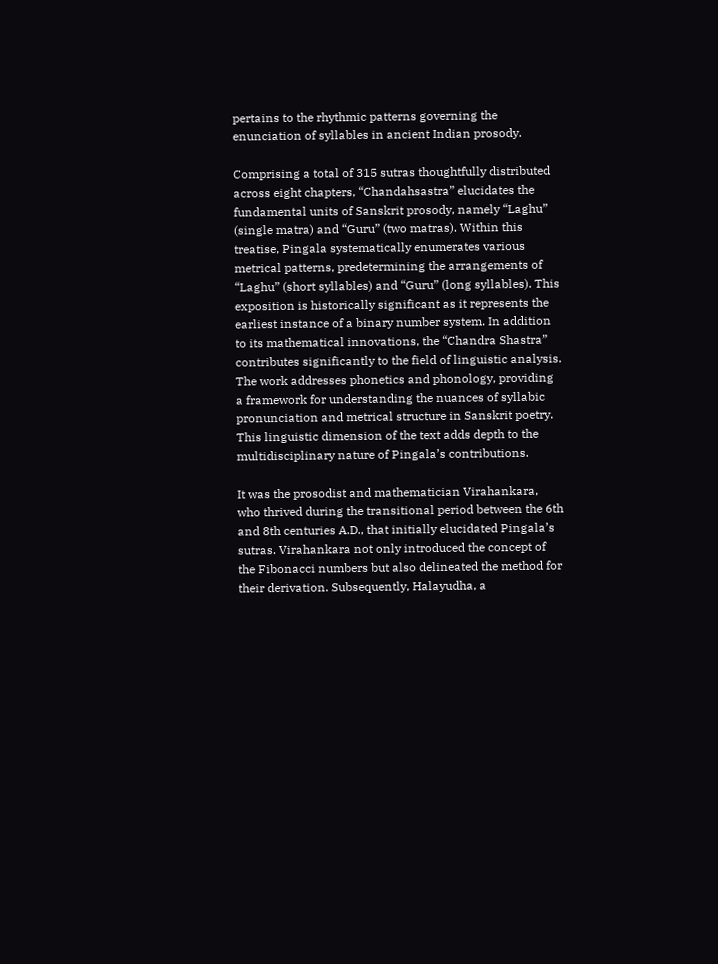pertains to the rhythmic patterns governing the enunciation of syllables in ancient Indian prosody.

Comprising a total of 315 sutras thoughtfully distributed across eight chapters, “Chandahsastra” elucidates the fundamental units of Sanskrit prosody, namely “Laghu” (single matra) and “Guru” (two matras). Within this treatise, Pingala systematically enumerates various metrical patterns, predetermining the arrangements of “Laghu” (short syllables) and “Guru” (long syllables). This exposition is historically significant as it represents the earliest instance of a binary number system. In addition to its mathematical innovations, the “Chandra Shastra” contributes significantly to the field of linguistic analysis. The work addresses phonetics and phonology, providing a framework for understanding the nuances of syllabic pronunciation and metrical structure in Sanskrit poetry. This linguistic dimension of the text adds depth to the multidisciplinary nature of Pingala’s contributions.

It was the prosodist and mathematician Virahankara, who thrived during the transitional period between the 6th and 8th centuries A.D., that initially elucidated Pingala’s sutras. Virahankara not only introduced the concept of the Fibonacci numbers but also delineated the method for their derivation. Subsequently, Halayudha, a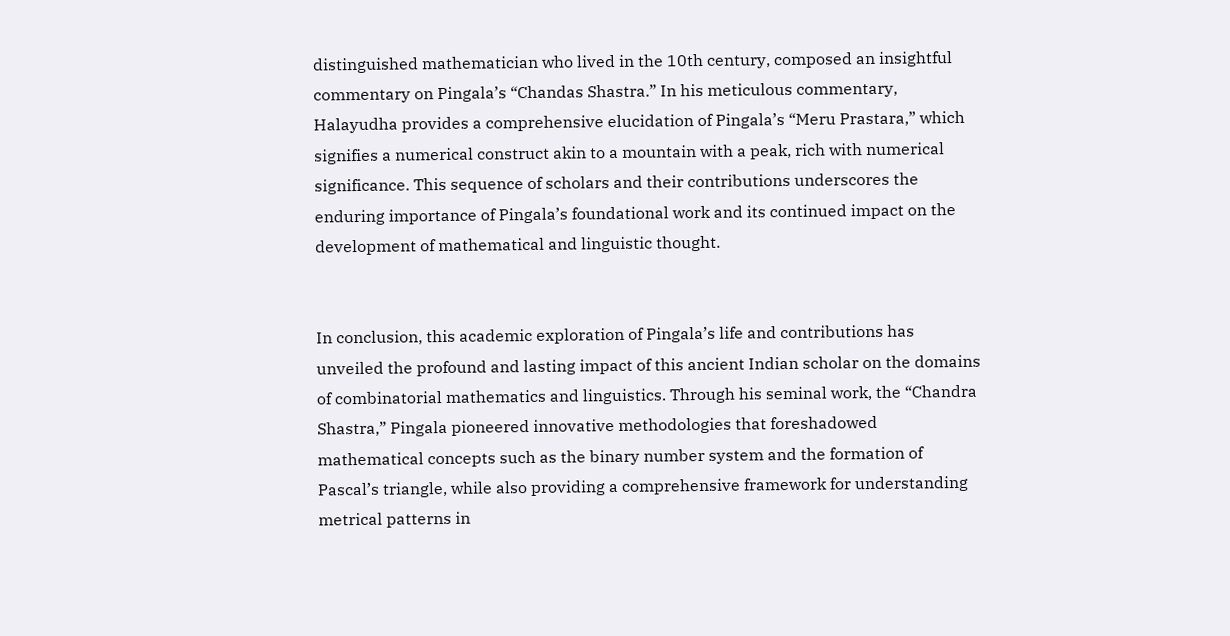distinguished mathematician who lived in the 10th century, composed an insightful commentary on Pingala’s “Chandas Shastra.” In his meticulous commentary, Halayudha provides a comprehensive elucidation of Pingala’s “Meru Prastara,” which signifies a numerical construct akin to a mountain with a peak, rich with numerical significance. This sequence of scholars and their contributions underscores the enduring importance of Pingala’s foundational work and its continued impact on the development of mathematical and linguistic thought.


In conclusion, this academic exploration of Pingala’s life and contributions has unveiled the profound and lasting impact of this ancient Indian scholar on the domains of combinatorial mathematics and linguistics. Through his seminal work, the “Chandra Shastra,” Pingala pioneered innovative methodologies that foreshadowed mathematical concepts such as the binary number system and the formation of Pascal’s triangle, while also providing a comprehensive framework for understanding metrical patterns in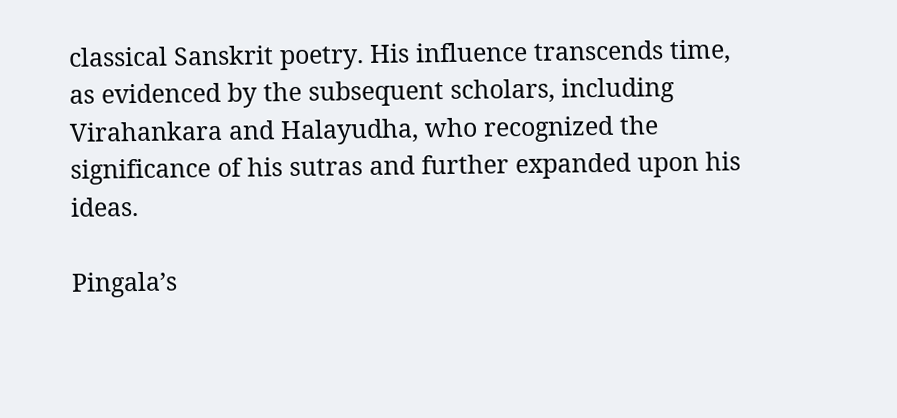classical Sanskrit poetry. His influence transcends time, as evidenced by the subsequent scholars, including Virahankara and Halayudha, who recognized the significance of his sutras and further expanded upon his ideas.

Pingala’s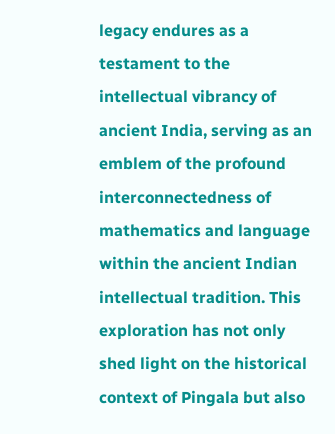legacy endures as a testament to the intellectual vibrancy of ancient India, serving as an emblem of the profound interconnectedness of mathematics and language within the ancient Indian intellectual tradition. This exploration has not only shed light on the historical context of Pingala but also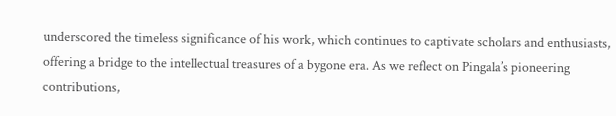underscored the timeless significance of his work, which continues to captivate scholars and enthusiasts, offering a bridge to the intellectual treasures of a bygone era. As we reflect on Pingala’s pioneering contributions,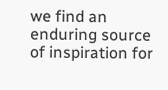we find an enduring source of inspiration for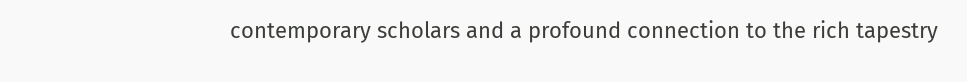contemporary scholars and a profound connection to the rich tapestry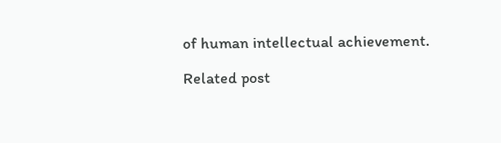of human intellectual achievement.

Related post